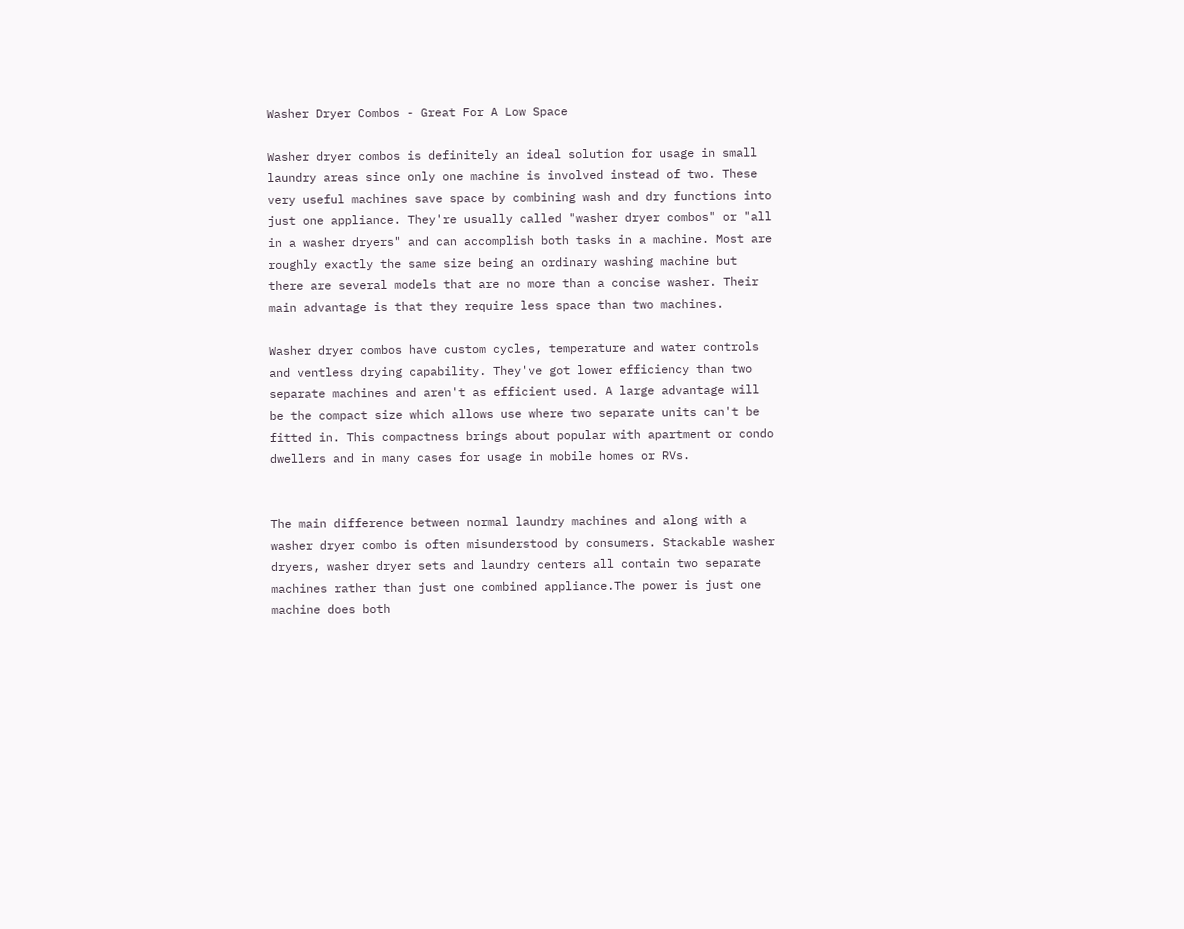Washer Dryer Combos - Great For A Low Space

Washer dryer combos is definitely an ideal solution for usage in small laundry areas since only one machine is involved instead of two. These very useful machines save space by combining wash and dry functions into just one appliance. They're usually called "washer dryer combos" or "all in a washer dryers" and can accomplish both tasks in a machine. Most are roughly exactly the same size being an ordinary washing machine but there are several models that are no more than a concise washer. Their main advantage is that they require less space than two machines.

Washer dryer combos have custom cycles, temperature and water controls and ventless drying capability. They've got lower efficiency than two separate machines and aren't as efficient used. A large advantage will be the compact size which allows use where two separate units can't be fitted in. This compactness brings about popular with apartment or condo dwellers and in many cases for usage in mobile homes or RVs.


The main difference between normal laundry machines and along with a washer dryer combo is often misunderstood by consumers. Stackable washer dryers, washer dryer sets and laundry centers all contain two separate machines rather than just one combined appliance.The power is just one machine does both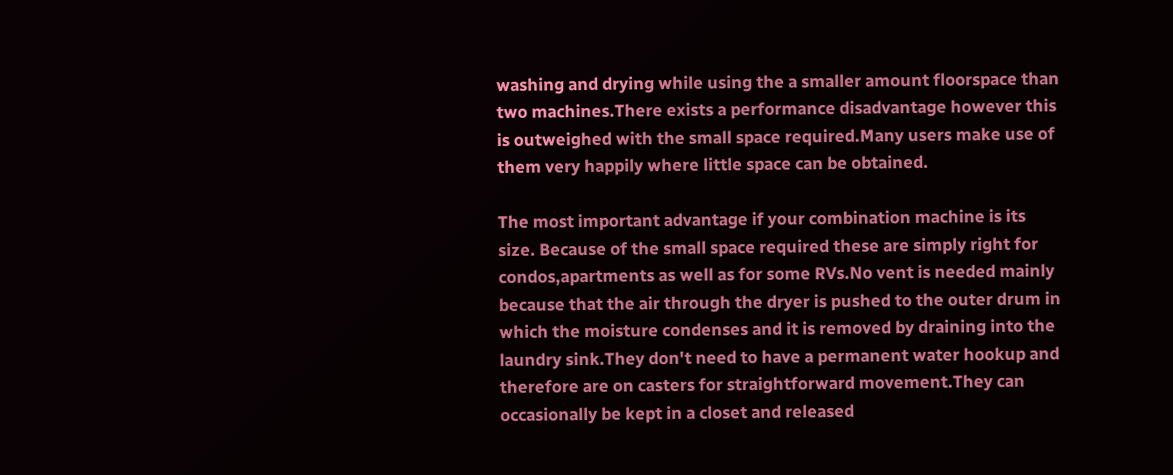washing and drying while using the a smaller amount floorspace than two machines.There exists a performance disadvantage however this is outweighed with the small space required.Many users make use of them very happily where little space can be obtained.

The most important advantage if your combination machine is its size. Because of the small space required these are simply right for condos,apartments as well as for some RVs.No vent is needed mainly because that the air through the dryer is pushed to the outer drum in which the moisture condenses and it is removed by draining into the laundry sink.They don't need to have a permanent water hookup and therefore are on casters for straightforward movement.They can occasionally be kept in a closet and released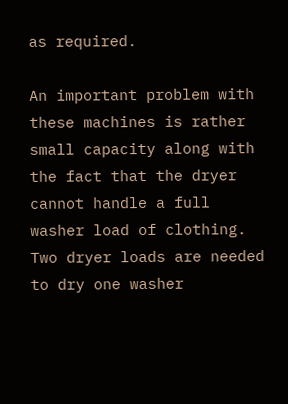as required.

An important problem with these machines is rather small capacity along with the fact that the dryer cannot handle a full washer load of clothing. Two dryer loads are needed to dry one washer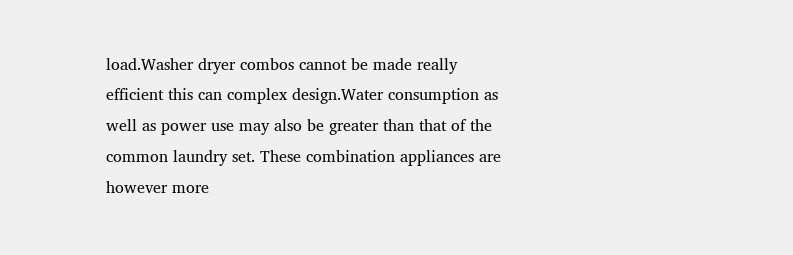load.Washer dryer combos cannot be made really efficient this can complex design.Water consumption as well as power use may also be greater than that of the common laundry set. These combination appliances are however more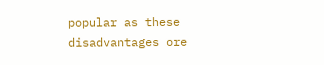popular as these disadvantages ore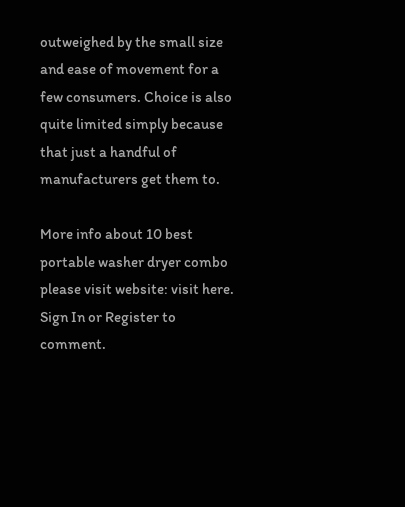outweighed by the small size and ease of movement for a few consumers. Choice is also quite limited simply because that just a handful of manufacturers get them to.

More info about 10 best portable washer dryer combo please visit website: visit here.
Sign In or Register to comment.